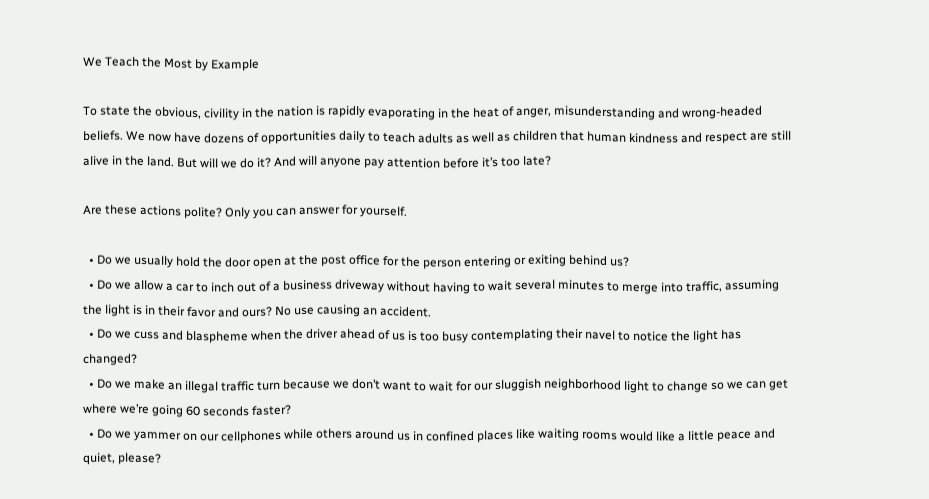We Teach the Most by Example

To state the obvious, civility in the nation is rapidly evaporating in the heat of anger, misunderstanding and wrong-headed beliefs. We now have dozens of opportunities daily to teach adults as well as children that human kindness and respect are still alive in the land. But will we do it? And will anyone pay attention before it’s too late?

Are these actions polite? Only you can answer for yourself.

  • Do we usually hold the door open at the post office for the person entering or exiting behind us?
  • Do we allow a car to inch out of a business driveway without having to wait several minutes to merge into traffic, assuming the light is in their favor and ours? No use causing an accident.
  • Do we cuss and blaspheme when the driver ahead of us is too busy contemplating their navel to notice the light has changed?
  • Do we make an illegal traffic turn because we don’t want to wait for our sluggish neighborhood light to change so we can get where we’re going 60 seconds faster?
  • Do we yammer on our cellphones while others around us in confined places like waiting rooms would like a little peace and quiet, please?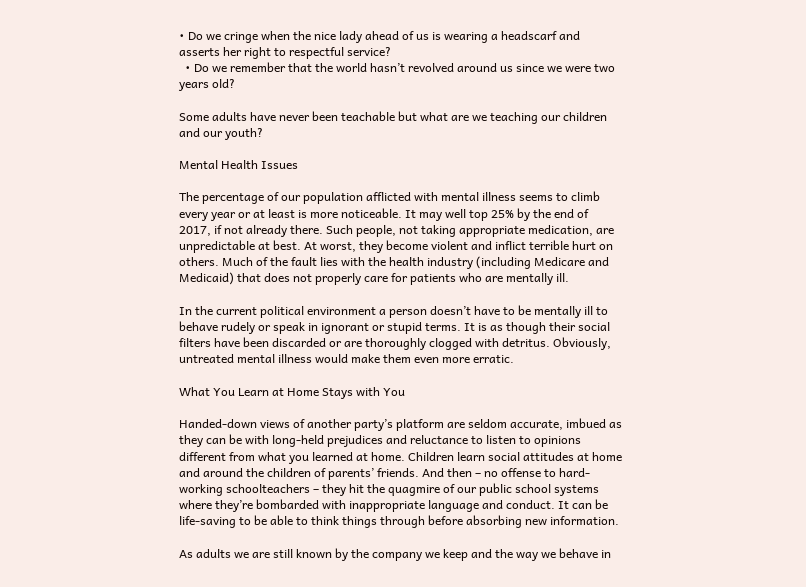• Do we cringe when the nice lady ahead of us is wearing a headscarf and asserts her right to respectful service?
  • Do we remember that the world hasn’t revolved around us since we were two years old?

Some adults have never been teachable but what are we teaching our children and our youth?

Mental Health Issues

The percentage of our population afflicted with mental illness seems to climb every year or at least is more noticeable. It may well top 25% by the end of 2017, if not already there. Such people, not taking appropriate medication, are unpredictable at best. At worst, they become violent and inflict terrible hurt on others. Much of the fault lies with the health industry (including Medicare and Medicaid) that does not properly care for patients who are mentally ill.

In the current political environment a person doesn’t have to be mentally ill to behave rudely or speak in ignorant or stupid terms. It is as though their social filters have been discarded or are thoroughly clogged with detritus. Obviously, untreated mental illness would make them even more erratic.

What You Learn at Home Stays with You

Handed-down views of another party’s platform are seldom accurate, imbued as they can be with long-held prejudices and reluctance to listen to opinions different from what you learned at home. Children learn social attitudes at home and around the children of parents’ friends. And then – no offense to hard-working schoolteachers – they hit the quagmire of our public school systems where they’re bombarded with inappropriate language and conduct. It can be life-saving to be able to think things through before absorbing new information.

As adults we are still known by the company we keep and the way we behave in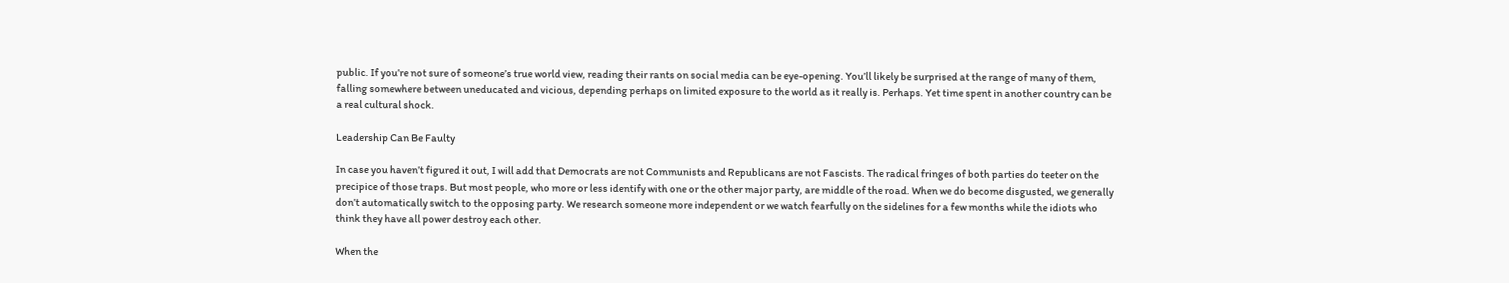public. If you’re not sure of someone’s true world view, reading their rants on social media can be eye-opening. You’ll likely be surprised at the range of many of them, falling somewhere between uneducated and vicious, depending perhaps on limited exposure to the world as it really is. Perhaps. Yet time spent in another country can be a real cultural shock.

Leadership Can Be Faulty

In case you haven’t figured it out, I will add that Democrats are not Communists and Republicans are not Fascists. The radical fringes of both parties do teeter on the precipice of those traps. But most people, who more or less identify with one or the other major party, are middle of the road. When we do become disgusted, we generally don’t automatically switch to the opposing party. We research someone more independent or we watch fearfully on the sidelines for a few months while the idiots who think they have all power destroy each other.

When the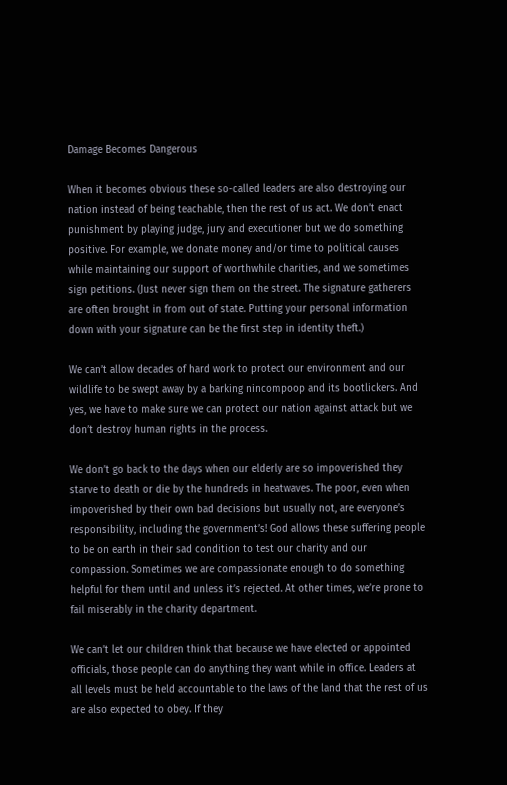Damage Becomes Dangerous

When it becomes obvious these so-called leaders are also destroying our nation instead of being teachable, then the rest of us act. We don’t enact punishment by playing judge, jury and executioner but we do something positive. For example, we donate money and/or time to political causes while maintaining our support of worthwhile charities, and we sometimes sign petitions. (Just never sign them on the street. The signature gatherers are often brought in from out of state. Putting your personal information down with your signature can be the first step in identity theft.)

We can’t allow decades of hard work to protect our environment and our wildlife to be swept away by a barking nincompoop and its bootlickers. And yes, we have to make sure we can protect our nation against attack but we don’t destroy human rights in the process.

We don’t go back to the days when our elderly are so impoverished they starve to death or die by the hundreds in heatwaves. The poor, even when impoverished by their own bad decisions but usually not, are everyone’s responsibility, including the government’s! God allows these suffering people to be on earth in their sad condition to test our charity and our compassion. Sometimes we are compassionate enough to do something helpful for them until and unless it’s rejected. At other times, we’re prone to fail miserably in the charity department.

We can’t let our children think that because we have elected or appointed officials, those people can do anything they want while in office. Leaders at all levels must be held accountable to the laws of the land that the rest of us are also expected to obey. If they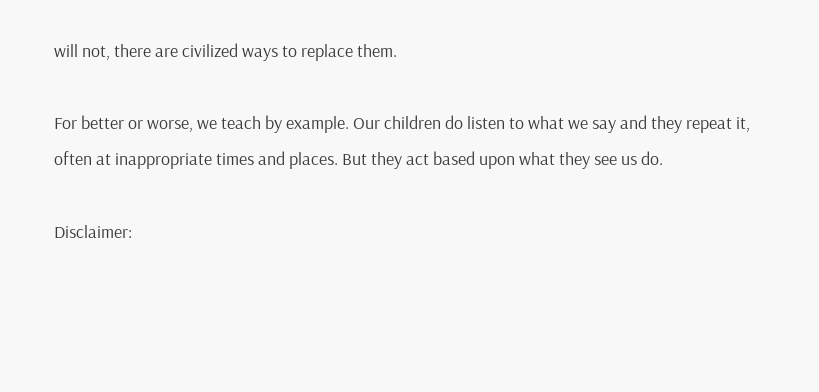will not, there are civilized ways to replace them.

For better or worse, we teach by example. Our children do listen to what we say and they repeat it, often at inappropriate times and places. But they act based upon what they see us do.

Disclaimer: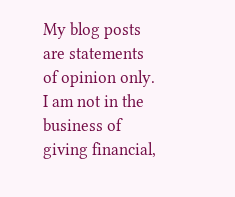My blog posts are statements of opinion only. I am not in the business of giving financial,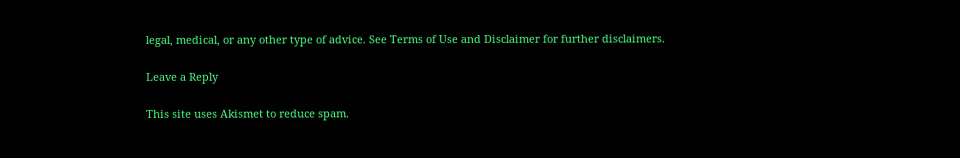legal, medical, or any other type of advice. See Terms of Use and Disclaimer for further disclaimers.

Leave a Reply

This site uses Akismet to reduce spam.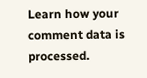Learn how your comment data is processed.